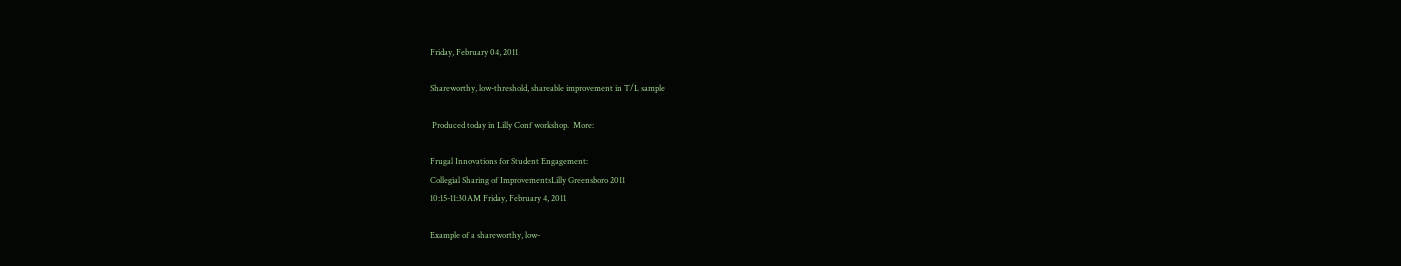Friday, February 04, 2011

Shareworthy, low-threshold, shareable improvement in T/L sample

 Produced today in Lilly Conf workshop.  More:

Frugal Innovations for Student Engagement:
Collegial Sharing of ImprovementsLilly Greensboro 2011
10:15-11:30AM Friday, February 4, 2011

Example of a shareworthy, low-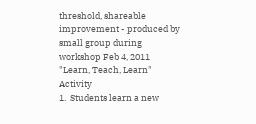threshold, shareable improvement - produced by small group during workshop Feb 4, 2011
"Learn, Teach, Learn" Activity
1.  Students learn a new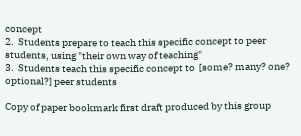concept
2.  Students prepare to teach this specific concept to peer students, using "their own way of teaching"
3.  Students teach this specific concept to  [some? many? one? optional?] peer students

Copy of paper bookmark first draft produced by this group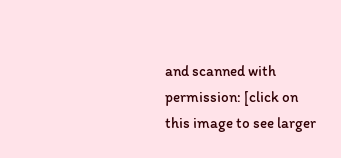and scanned with permission: [click on this image to see larger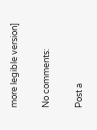more legible version]

No comments:

Post a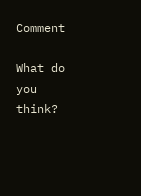Comment

What do you think?